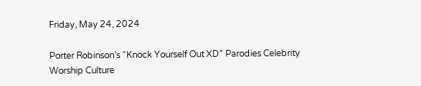Friday, May 24, 2024

Porter Robinson’s “Knock Yourself Out XD” Parodies Celebrity Worship Culture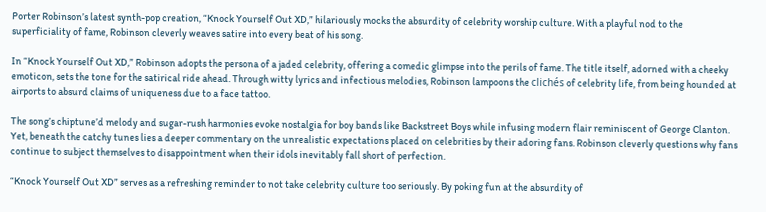Porter Robinson’s latest synth-pop creation, “Knock Yourself Out XD,” hilariously mocks the absurdity of celebrity worship culture. With a playful nod to the superficiality of fame, Robinson cleverly weaves satire into every beat of his song.

In “Knock Yourself Out XD,” Robinson adopts the persona of a jaded celebrity, offering a comedic glimpse into the perils of fame. The title itself, adorned with a cheeky emoticon, sets the tone for the satirical ride ahead. Through witty lyrics and infectious melodies, Robinson lampoons the clichés of celebrity life, from being hounded at airports to absurd claims of uniqueness due to a face tattoo.

The song’s chiptune’d melody and sugar-rush harmonies evoke nostalgia for boy bands like Backstreet Boys while infusing modern flair reminiscent of George Clanton. Yet, beneath the catchy tunes lies a deeper commentary on the unrealistic expectations placed on celebrities by their adoring fans. Robinson cleverly questions why fans continue to subject themselves to disappointment when their idols inevitably fall short of perfection.

“Knock Yourself Out XD” serves as a refreshing reminder to not take celebrity culture too seriously. By poking fun at the absurdity of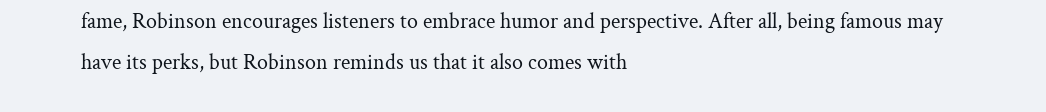fame, Robinson encourages listeners to embrace humor and perspective. After all, being famous may have its perks, but Robinson reminds us that it also comes with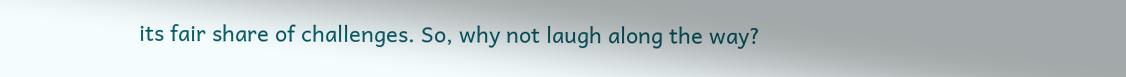its fair share of challenges. So, why not laugh along the way?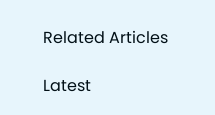Related Articles

Latest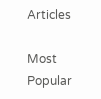Articles

Most Popular